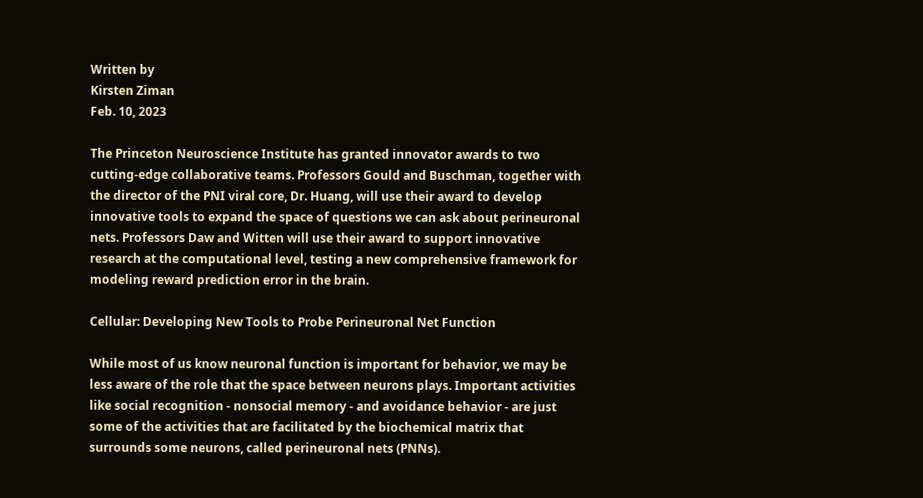Written by
Kirsten Ziman
Feb. 10, 2023

The Princeton Neuroscience Institute has granted innovator awards to two cutting-edge collaborative teams. Professors Gould and Buschman, together with the director of the PNI viral core, Dr. Huang, will use their award to develop innovative tools to expand the space of questions we can ask about perineuronal nets. Professors Daw and Witten will use their award to support innovative research at the computational level, testing a new comprehensive framework for modeling reward prediction error in the brain.

Cellular: Developing New Tools to Probe Perineuronal Net Function

While most of us know neuronal function is important for behavior, we may be less aware of the role that the space between neurons plays. Important activities like social recognition - nonsocial memory - and avoidance behavior - are just some of the activities that are facilitated by the biochemical matrix that surrounds some neurons, called perineuronal nets (PNNs).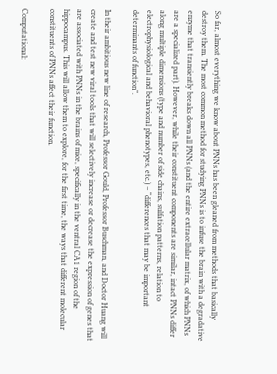So far, almost everything we know about PNNs has been gleaned from methods that basically destroy them. The most common method for studying PNNs is to infuse the brain with a degradative enzyme that transiently breaks down all PNNs (and the entire extracellular matrix, of which PNNs are a specialized part). However, while their constituent components are similar, intact PNNs differ along multiple dimensions (type and number of side chains, sulfation patterns, relation to electrophysiological and behavioral phenotypes, etc.) – “differences that may be important determinants of function”.

In their ambitious new line of research, Professor Gould, Professor Buschman, and Doctor Huang will create and test new viral tools that will selectively increase or decrease the expression of genes that are associated with PNNs in the brains of mice, specifically in the ventral CA1 region of the hippocampus. This will allow them to explore, for the first time, the ways that different molecular constituents of PNNs affect their function.

Computational: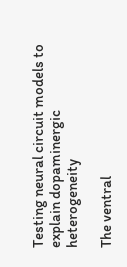Testing neural circuit models to explain dopaminergic heterogeneity

The ventral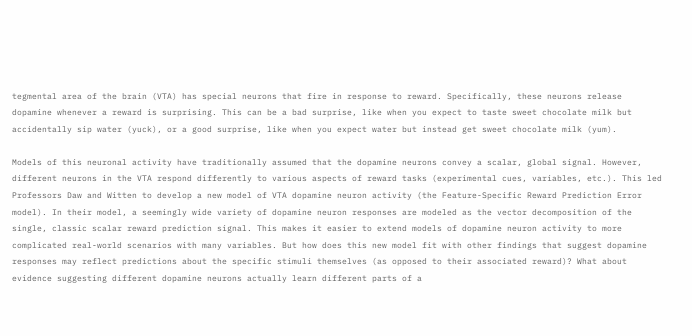tegmental area of the brain (VTA) has special neurons that fire in response to reward. Specifically, these neurons release dopamine whenever a reward is surprising. This can be a bad surprise, like when you expect to taste sweet chocolate milk but accidentally sip water (yuck), or a good surprise, like when you expect water but instead get sweet chocolate milk (yum).

Models of this neuronal activity have traditionally assumed that the dopamine neurons convey a scalar, global signal. However, different neurons in the VTA respond differently to various aspects of reward tasks (experimental cues, variables, etc.). This led Professors Daw and Witten to develop a new model of VTA dopamine neuron activity (the Feature-Specific Reward Prediction Error model). In their model, a seemingly wide variety of dopamine neuron responses are modeled as the vector decomposition of the single, classic scalar reward prediction signal. This makes it easier to extend models of dopamine neuron activity to more complicated real-world scenarios with many variables. But how does this new model fit with other findings that suggest dopamine responses may reflect predictions about the specific stimuli themselves (as opposed to their associated reward)? What about evidence suggesting different dopamine neurons actually learn different parts of a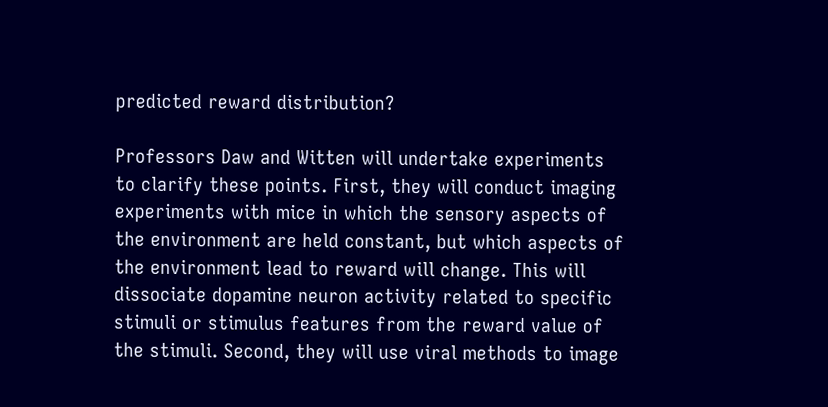predicted reward distribution?

Professors Daw and Witten will undertake experiments to clarify these points. First, they will conduct imaging experiments with mice in which the sensory aspects of the environment are held constant, but which aspects of the environment lead to reward will change. This will dissociate dopamine neuron activity related to specific stimuli or stimulus features from the reward value of the stimuli. Second, they will use viral methods to image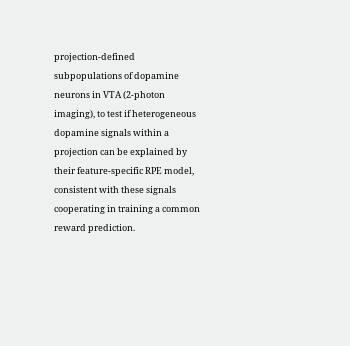projection-defined subpopulations of dopamine neurons in VTA (2-photon imaging), to test if heterogeneous dopamine signals within a projection can be explained by their feature-specific RPE model, consistent with these signals cooperating in training a common reward prediction.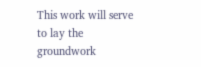This work will serve to lay the groundwork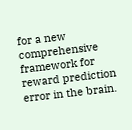for a new comprehensive framework for reward prediction error in the brain.